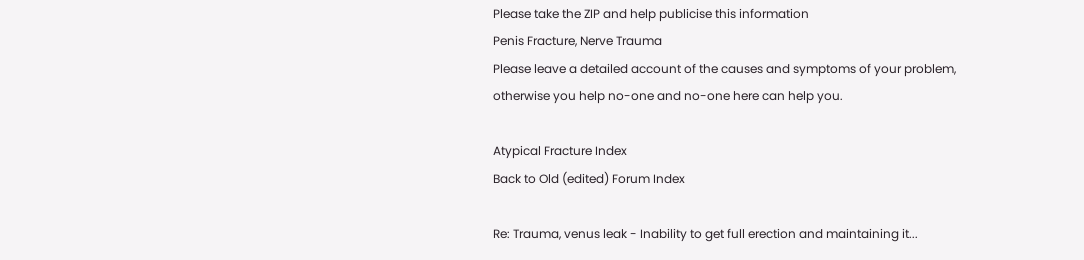Please take the ZIP and help publicise this information
Penis Fracture, Nerve Trauma
Please leave a detailed account of the causes and symptoms of your problem,
otherwise you help no-one and no-one here can help you.

Atypical Fracture Index
Back to Old (edited) Forum Index

Re: Trauma, venus leak - Inability to get full erection and maintaining it...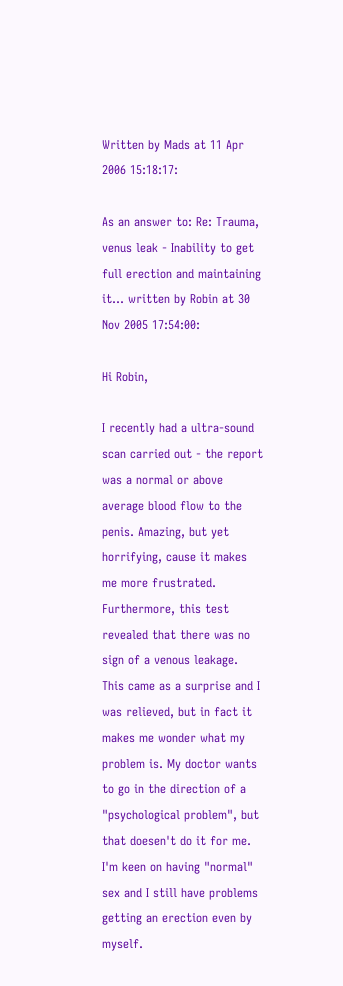Written by Mads at 11 Apr 2006 15:18:17:

As an answer to: Re: Trauma, venus leak - Inability to get full erection and maintaining it... written by Robin at 30 Nov 2005 17:54:00:

Hi Robin,

I recently had a ultra-sound scan carried out - the report was a normal or above average blood flow to the penis. Amazing, but yet horrifying, cause it makes me more frustrated. Furthermore, this test revealed that there was no sign of a venous leakage. This came as a surprise and I was relieved, but in fact it makes me wonder what my problem is. My doctor wants to go in the direction of a "psychological problem", but that doesen't do it for me. I'm keen on having "normal" sex and I still have problems getting an erection even by myself.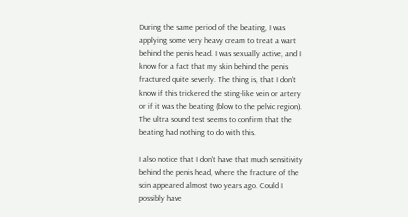During the same period of the beating, I was applying some very heavy cream to treat a wart behind the penis head. I was sexually active, and I know for a fact that my skin behind the penis fractured quite severly. The thing is, that I don't know if this trickered the sting-like vein or artery or if it was the beating (blow to the pelvic region). The ultra sound test seems to confirm that the beating had nothing to do with this.

I also notice that I don't have that much sensitivity behind the penis head, where the fracture of the scin appeared almost two years ago. Could I possibly have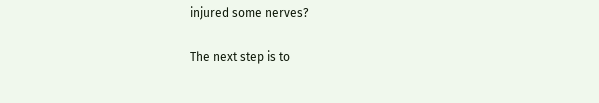injured some nerves?

The next step is to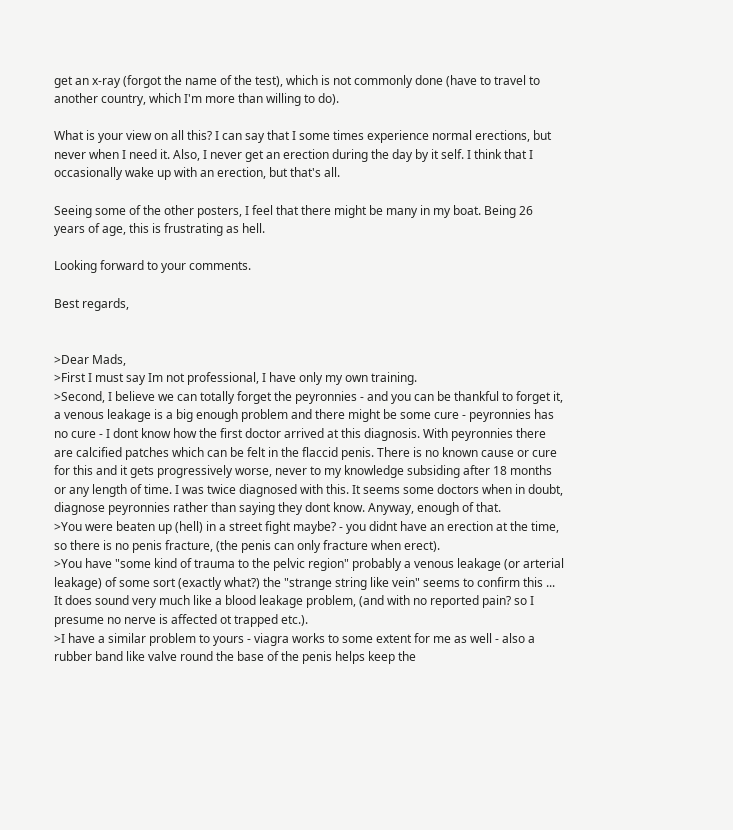get an x-ray (forgot the name of the test), which is not commonly done (have to travel to another country, which I'm more than willing to do).

What is your view on all this? I can say that I some times experience normal erections, but never when I need it. Also, I never get an erection during the day by it self. I think that I occasionally wake up with an erection, but that's all.

Seeing some of the other posters, I feel that there might be many in my boat. Being 26 years of age, this is frustrating as hell.

Looking forward to your comments.

Best regards,


>Dear Mads,
>First I must say Im not professional, I have only my own training.
>Second, I believe we can totally forget the peyronnies - and you can be thankful to forget it, a venous leakage is a big enough problem and there might be some cure - peyronnies has no cure - I dont know how the first doctor arrived at this diagnosis. With peyronnies there are calcified patches which can be felt in the flaccid penis. There is no known cause or cure for this and it gets progressively worse, never to my knowledge subsiding after 18 months or any length of time. I was twice diagnosed with this. It seems some doctors when in doubt, diagnose peyronnies rather than saying they dont know. Anyway, enough of that.
>You were beaten up (hell) in a street fight maybe? - you didnt have an erection at the time, so there is no penis fracture, (the penis can only fracture when erect).
>You have "some kind of trauma to the pelvic region" probably a venous leakage (or arterial leakage) of some sort (exactly what?) the "strange string like vein" seems to confirm this ... It does sound very much like a blood leakage problem, (and with no reported pain? so I presume no nerve is affected ot trapped etc.).
>I have a similar problem to yours - viagra works to some extent for me as well - also a rubber band like valve round the base of the penis helps keep the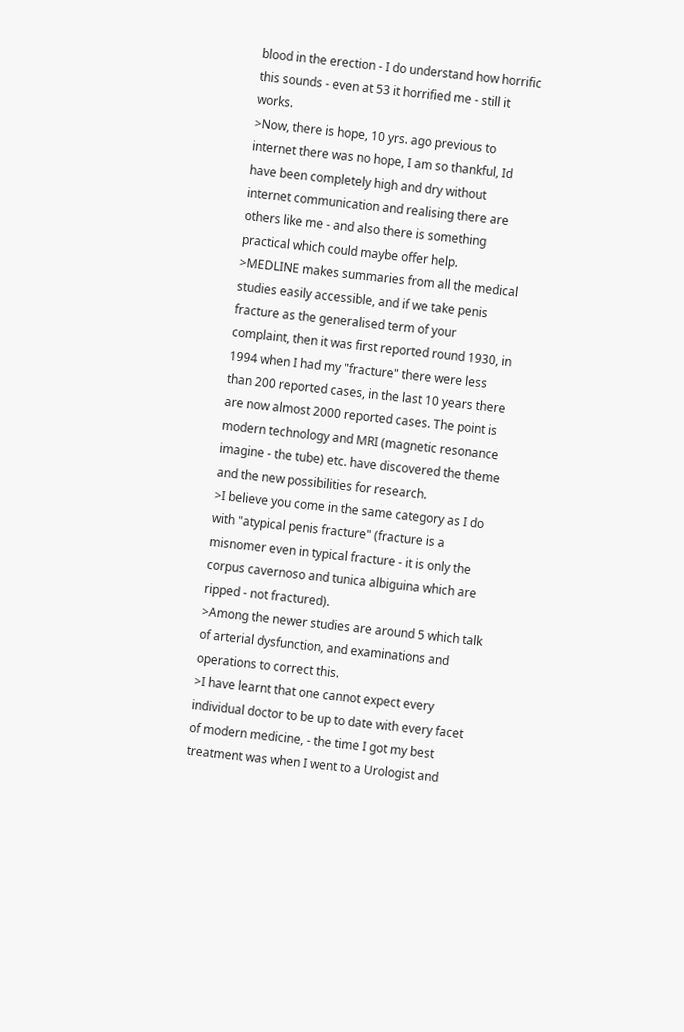blood in the erection - I do understand how horrific this sounds - even at 53 it horrified me - still it works.
>Now, there is hope, 10 yrs. ago previous to internet there was no hope, I am so thankful, Id have been completely high and dry without internet communication and realising there are others like me - and also there is something practical which could maybe offer help.
>MEDLINE makes summaries from all the medical studies easily accessible, and if we take penis fracture as the generalised term of your complaint, then it was first reported round 1930, in 1994 when I had my "fracture" there were less than 200 reported cases, in the last 10 years there are now almost 2000 reported cases. The point is modern technology and MRI (magnetic resonance imagine - the tube) etc. have discovered the theme and the new possibilities for research.
>I believe you come in the same category as I do with "atypical penis fracture" (fracture is a misnomer even in typical fracture - it is only the corpus cavernoso and tunica albiguina which are ripped - not fractured).
>Among the newer studies are around 5 which talk of arterial dysfunction, and examinations and operations to correct this.
>I have learnt that one cannot expect every individual doctor to be up to date with every facet of modern medicine, - the time I got my best treatment was when I went to a Urologist and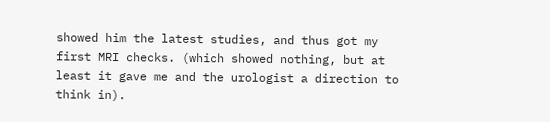showed him the latest studies, and thus got my first MRI checks. (which showed nothing, but at least it gave me and the urologist a direction to think in).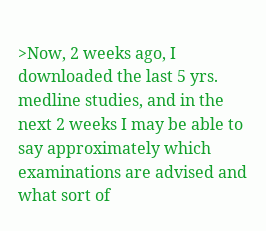>Now, 2 weeks ago, I downloaded the last 5 yrs. medline studies, and in the next 2 weeks I may be able to say approximately which examinations are advised and what sort of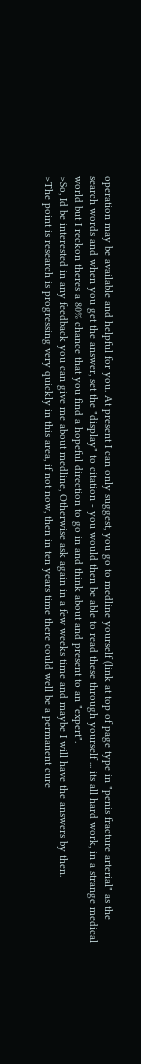operation may be available and helpful for you. At present I can only suggest, you go to medline yourself (link at top of page type in "penis fracture arterial" as the search words and when you get the answer, set the "display" to citation - you would then be able to read these through yourself ... its all hard work, in a strange medical world but I reckon theres a 80% chance that you find a hopeful direction to go in and think about and present to an "expert".
>So, Id be interested in any feedback you can give me about medline, Otherwise ask again in a few weeks time and maybe I will have the answers by then.
>The point is research is progressing very quickly in this area, if not now, then in ten years time there could well be a permanent cure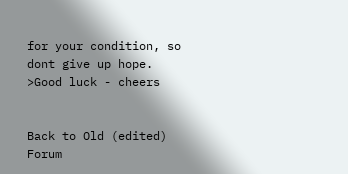for your condition, so dont give up hope.
>Good luck - cheers


Back to Old (edited) Forum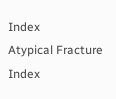Index
Atypical Fracture Index